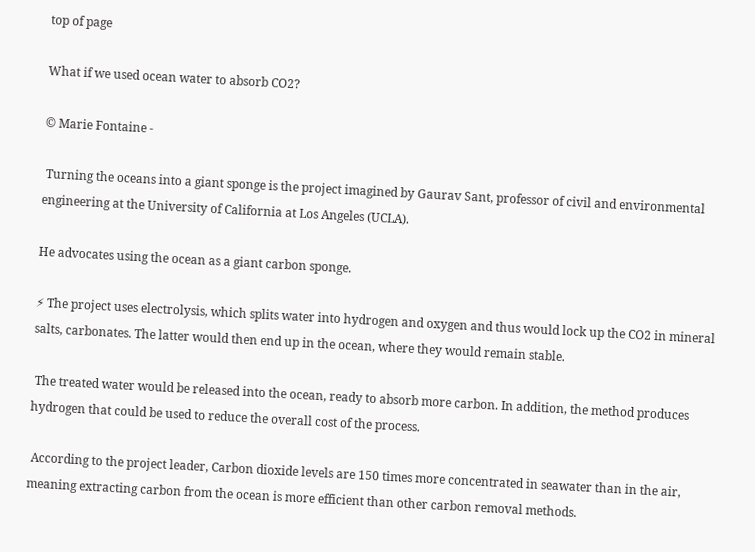top of page

What if we used ocean water to absorb CO2?

© Marie Fontaine -

 Turning the oceans into a giant sponge is the project imagined by Gaurav Sant, professor of civil and environmental engineering at the University of California at Los Angeles (UCLA).

He advocates using the ocean as a giant carbon sponge.

⚡ The project uses electrolysis, which splits water into hydrogen and oxygen and thus would lock up the CO2 in mineral salts, carbonates. The latter would then end up in the ocean, where they would remain stable.

 The treated water would be released into the ocean, ready to absorb more carbon. In addition, the method produces hydrogen that could be used to reduce the overall cost of the process.

 According to the project leader, Carbon dioxide levels are 150 times more concentrated in seawater than in the air, meaning extracting carbon from the ocean is more efficient than other carbon removal methods.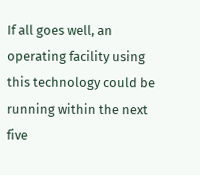If all goes well, an operating facility using this technology could be running within the next five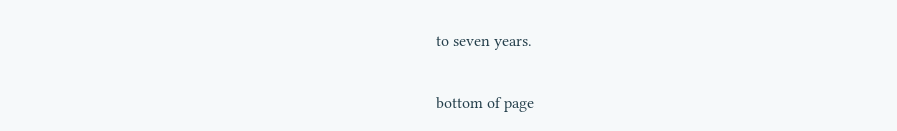to seven years.


bottom of page